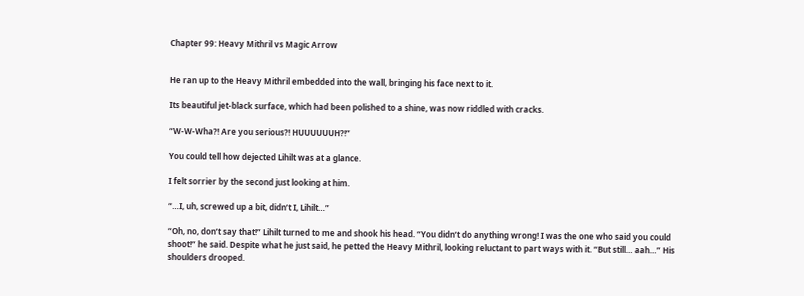Chapter 99: Heavy Mithril vs Magic Arrow


He ran up to the Heavy Mithril embedded into the wall, bringing his face next to it.

Its beautiful jet-black surface, which had been polished to a shine, was now riddled with cracks.

“W-W-Wha?! Are you serious?! HUUUUUUH?!”

You could tell how dejected Lihilt was at a glance.

I felt sorrier by the second just looking at him.

“…I, uh, screwed up a bit, didn’t I, Lihilt…”

“Oh, no, don’t say that!” Lihilt turned to me and shook his head. “You didn’t do anything wrong! I was the one who said you could shoot!” he said. Despite what he just said, he petted the Heavy Mithril, looking reluctant to part ways with it. “But still… aah…” His shoulders drooped.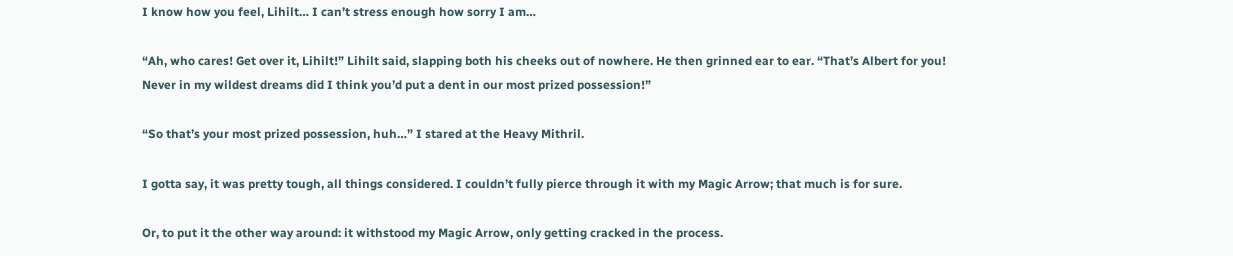I know how you feel, Lihilt… I can’t stress enough how sorry I am…

“Ah, who cares! Get over it, Lihilt!” Lihilt said, slapping both his cheeks out of nowhere. He then grinned ear to ear. “That’s Albert for you! Never in my wildest dreams did I think you’d put a dent in our most prized possession!”

“So that’s your most prized possession, huh…” I stared at the Heavy Mithril.

I gotta say, it was pretty tough, all things considered. I couldn’t fully pierce through it with my Magic Arrow; that much is for sure.

Or, to put it the other way around: it withstood my Magic Arrow, only getting cracked in the process.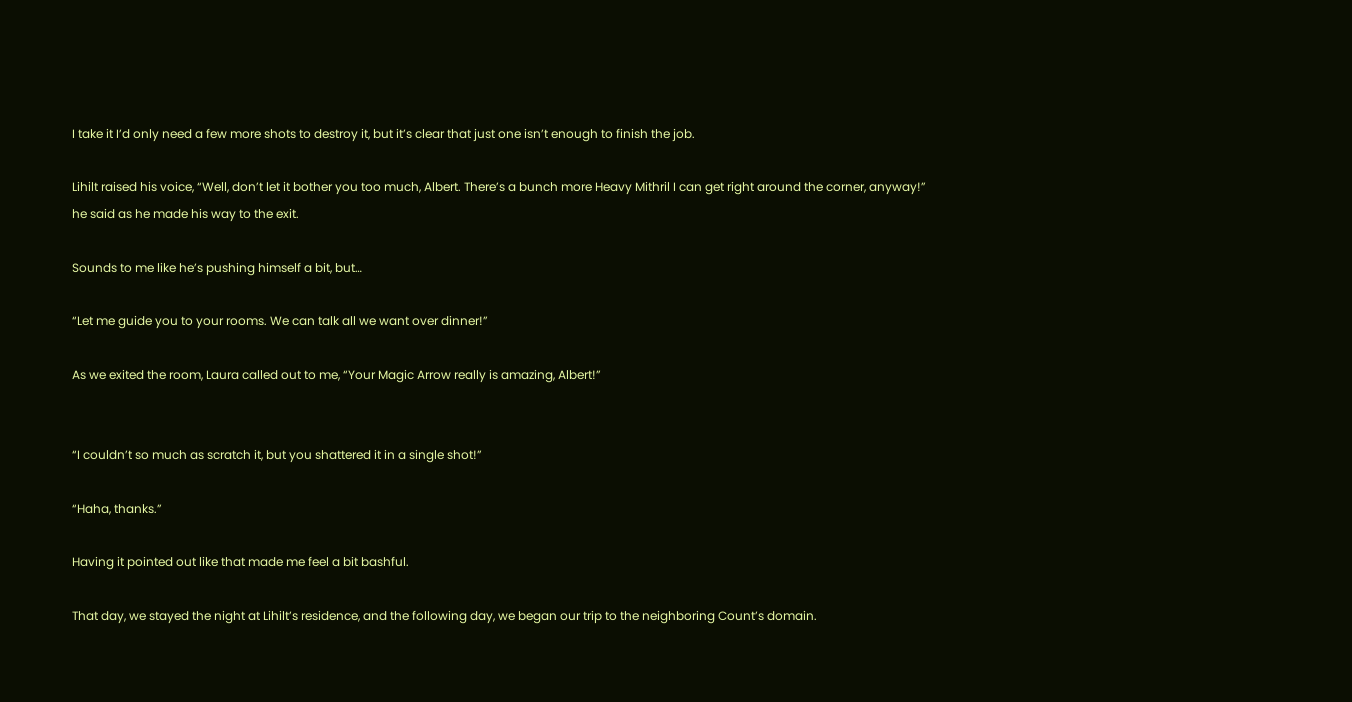I take it I’d only need a few more shots to destroy it, but it’s clear that just one isn’t enough to finish the job.

Lihilt raised his voice, “Well, don’t let it bother you too much, Albert. There’s a bunch more Heavy Mithril I can get right around the corner, anyway!” he said as he made his way to the exit.

Sounds to me like he’s pushing himself a bit, but…

“Let me guide you to your rooms. We can talk all we want over dinner!”

As we exited the room, Laura called out to me, “Your Magic Arrow really is amazing, Albert!”


“I couldn’t so much as scratch it, but you shattered it in a single shot!”

“Haha, thanks.”

Having it pointed out like that made me feel a bit bashful.

That day, we stayed the night at Lihilt’s residence, and the following day, we began our trip to the neighboring Count’s domain.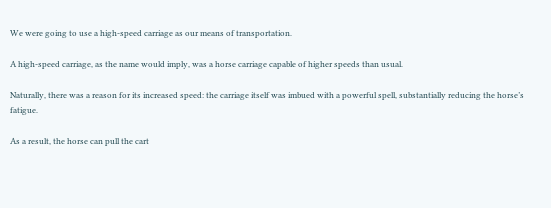We were going to use a high-speed carriage as our means of transportation.

A high-speed carriage, as the name would imply, was a horse carriage capable of higher speeds than usual.

Naturally, there was a reason for its increased speed: the carriage itself was imbued with a powerful spell, substantially reducing the horse’s fatigue.

As a result, the horse can pull the cart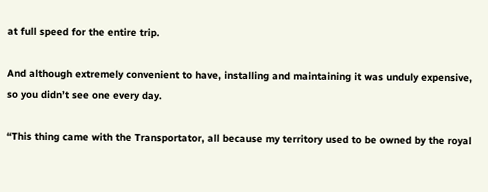at full speed for the entire trip.

And although extremely convenient to have, installing and maintaining it was unduly expensive, so you didn’t see one every day.

“This thing came with the Transportator, all because my territory used to be owned by the royal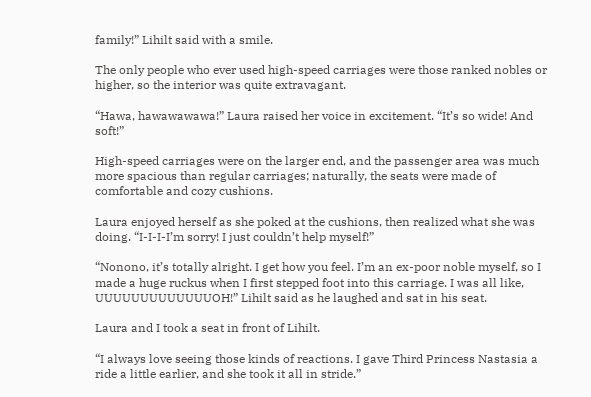family!” Lihilt said with a smile.

The only people who ever used high-speed carriages were those ranked nobles or higher, so the interior was quite extravagant.

“Hawa, hawawawawa!” Laura raised her voice in excitement. “It’s so wide! And soft!”

High-speed carriages were on the larger end, and the passenger area was much more spacious than regular carriages; naturally, the seats were made of comfortable and cozy cushions.

Laura enjoyed herself as she poked at the cushions, then realized what she was doing. “I-I-I-I’m sorry! I just couldn’t help myself!”

“Nonono, it’s totally alright. I get how you feel. I’m an ex-poor noble myself, so I made a huge ruckus when I first stepped foot into this carriage. I was all like, UUUUUUUUUUUUUOH!” Lihilt said as he laughed and sat in his seat.

Laura and I took a seat in front of Lihilt.

“I always love seeing those kinds of reactions. I gave Third Princess Nastasia a ride a little earlier, and she took it all in stride.”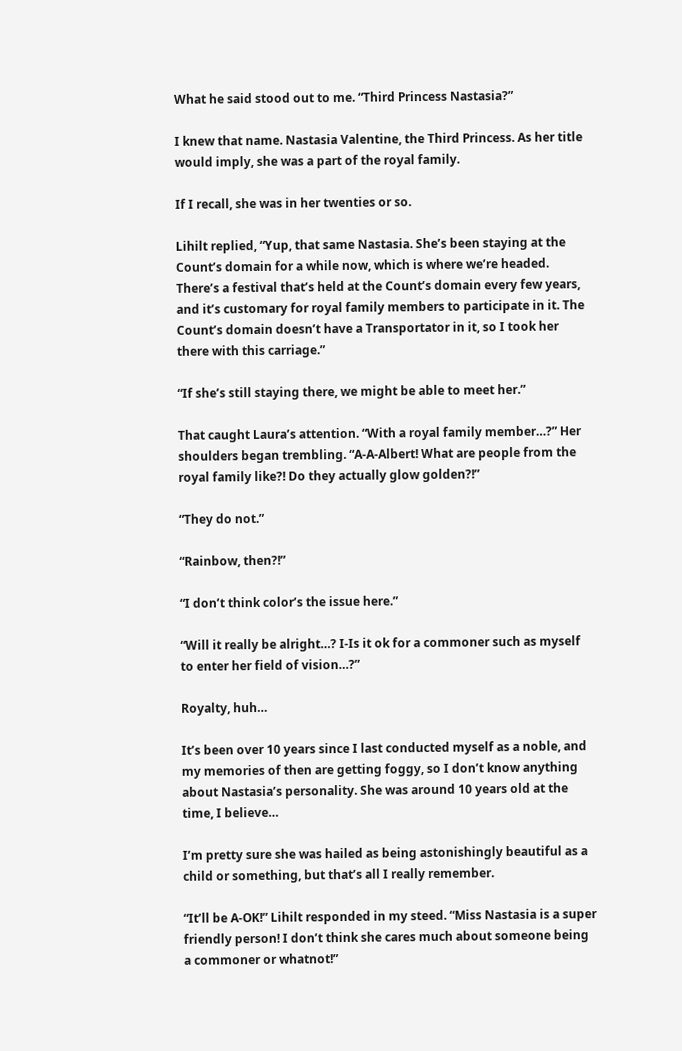What he said stood out to me. “Third Princess Nastasia?”

I knew that name. Nastasia Valentine, the Third Princess. As her title would imply, she was a part of the royal family.

If I recall, she was in her twenties or so.

Lihilt replied, “Yup, that same Nastasia. She’s been staying at the Count’s domain for a while now, which is where we’re headed. There’s a festival that’s held at the Count’s domain every few years, and it’s customary for royal family members to participate in it. The Count’s domain doesn’t have a Transportator in it, so I took her there with this carriage.”

“If she’s still staying there, we might be able to meet her.”

That caught Laura’s attention. “With a royal family member…?” Her shoulders began trembling. “A-A-Albert! What are people from the royal family like?! Do they actually glow golden?!”

“They do not.”

“Rainbow, then?!”

“I don’t think color’s the issue here.”

“Will it really be alright…? I-Is it ok for a commoner such as myself to enter her field of vision…?”

Royalty, huh…

It’s been over 10 years since I last conducted myself as a noble, and my memories of then are getting foggy, so I don’t know anything about Nastasia’s personality. She was around 10 years old at the time, I believe…

I’m pretty sure she was hailed as being astonishingly beautiful as a child or something, but that’s all I really remember.

“It’ll be A-OK!” Lihilt responded in my steed. “Miss Nastasia is a super friendly person! I don’t think she cares much about someone being a commoner or whatnot!”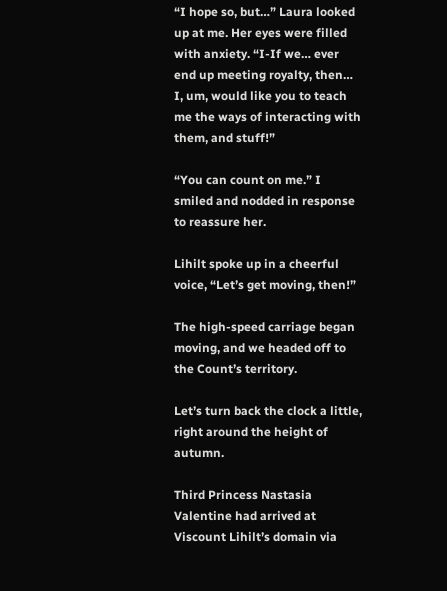“I hope so, but…” Laura looked up at me. Her eyes were filled with anxiety. “I-If we… ever end up meeting royalty, then… I, um, would like you to teach me the ways of interacting with them, and stuff!”

“You can count on me.” I smiled and nodded in response to reassure her.

Lihilt spoke up in a cheerful voice, “Let’s get moving, then!”

The high-speed carriage began moving, and we headed off to the Count’s territory.

Let’s turn back the clock a little, right around the height of autumn.

Third Princess Nastasia Valentine had arrived at Viscount Lihilt’s domain via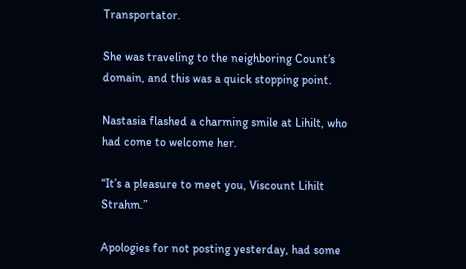Transportator.

She was traveling to the neighboring Count’s domain, and this was a quick stopping point.

Nastasia flashed a charming smile at Lihilt, who had come to welcome her.

“It’s a pleasure to meet you, Viscount Lihilt Strahm.”

Apologies for not posting yesterday, had some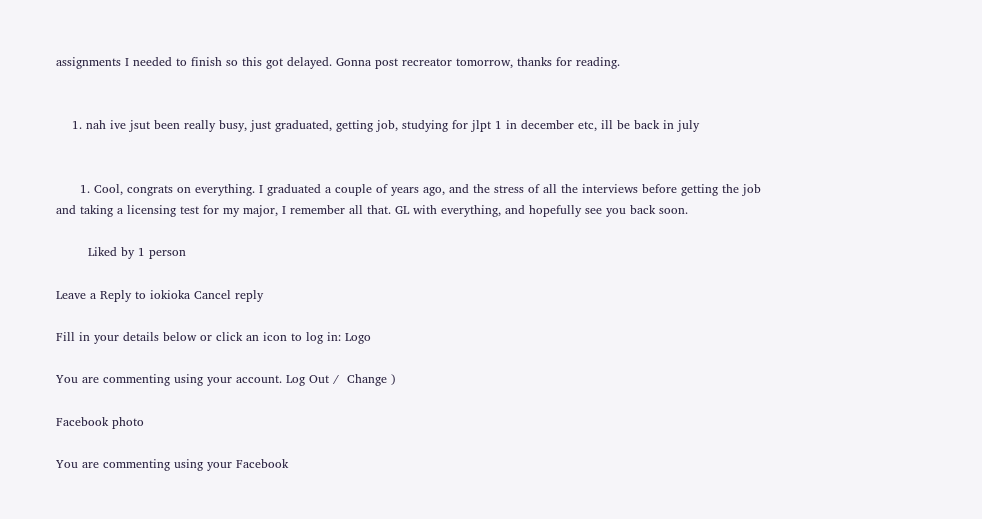assignments I needed to finish so this got delayed. Gonna post recreator tomorrow, thanks for reading.


    1. nah ive jsut been really busy, just graduated, getting job, studying for jlpt 1 in december etc, ill be back in july


      1. Cool, congrats on everything. I graduated a couple of years ago, and the stress of all the interviews before getting the job and taking a licensing test for my major, I remember all that. GL with everything, and hopefully see you back soon.

        Liked by 1 person

Leave a Reply to iokioka Cancel reply

Fill in your details below or click an icon to log in: Logo

You are commenting using your account. Log Out /  Change )

Facebook photo

You are commenting using your Facebook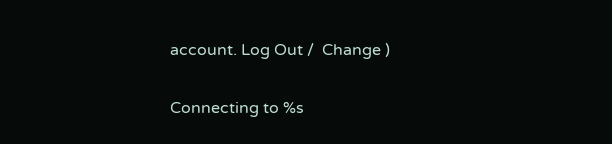account. Log Out /  Change )

Connecting to %s